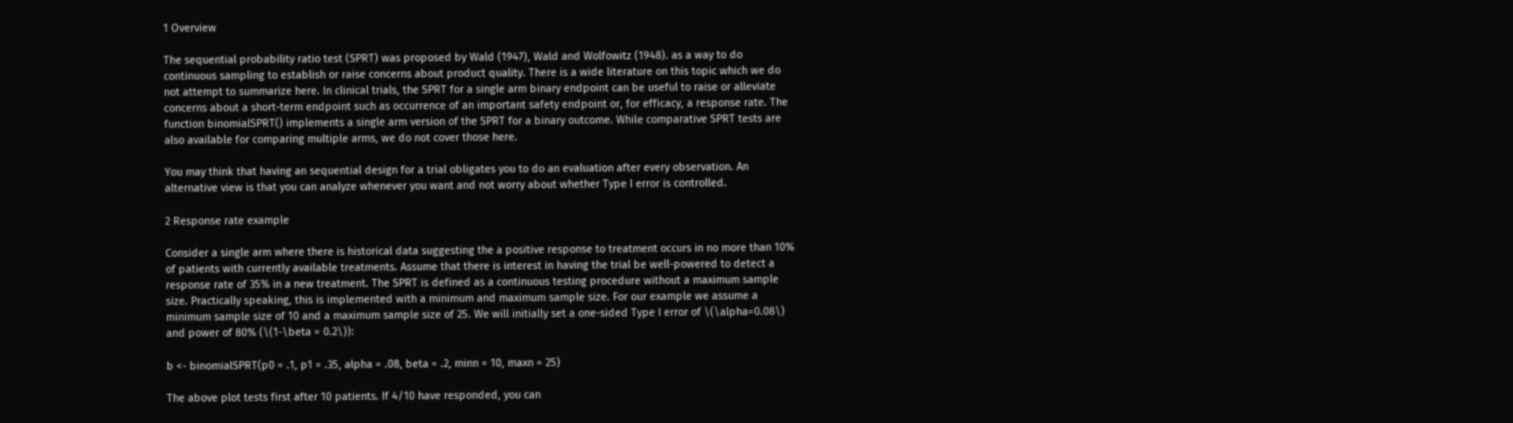1 Overview

The sequential probability ratio test (SPRT) was proposed by Wald (1947), Wald and Wolfowitz (1948). as a way to do continuous sampling to establish or raise concerns about product quality. There is a wide literature on this topic which we do not attempt to summarize here. In clinical trials, the SPRT for a single arm binary endpoint can be useful to raise or alleviate concerns about a short-term endpoint such as occurrence of an important safety endpoint or, for efficacy, a response rate. The function binomialSPRT() implements a single arm version of the SPRT for a binary outcome. While comparative SPRT tests are also available for comparing multiple arms, we do not cover those here.

You may think that having an sequential design for a trial obligates you to do an evaluation after every observation. An alternative view is that you can analyze whenever you want and not worry about whether Type I error is controlled.

2 Response rate example

Consider a single arm where there is historical data suggesting the a positive response to treatment occurs in no more than 10% of patients with currently available treatments. Assume that there is interest in having the trial be well-powered to detect a response rate of 35% in a new treatment. The SPRT is defined as a continuous testing procedure without a maximum sample size. Practically speaking, this is implemented with a minimum and maximum sample size. For our example we assume a minimum sample size of 10 and a maximum sample size of 25. We will initially set a one-sided Type I error of \(\alpha=0.08\) and power of 80% (\(1-\beta = 0.2\)):

b <- binomialSPRT(p0 = .1, p1 = .35, alpha = .08, beta = .2, minn = 10, maxn = 25)

The above plot tests first after 10 patients. If 4/10 have responded, you can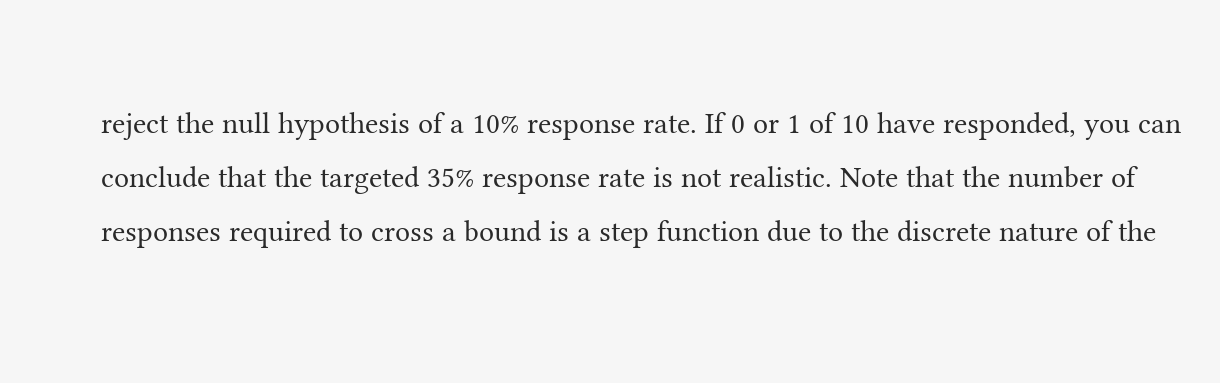reject the null hypothesis of a 10% response rate. If 0 or 1 of 10 have responded, you can conclude that the targeted 35% response rate is not realistic. Note that the number of responses required to cross a bound is a step function due to the discrete nature of the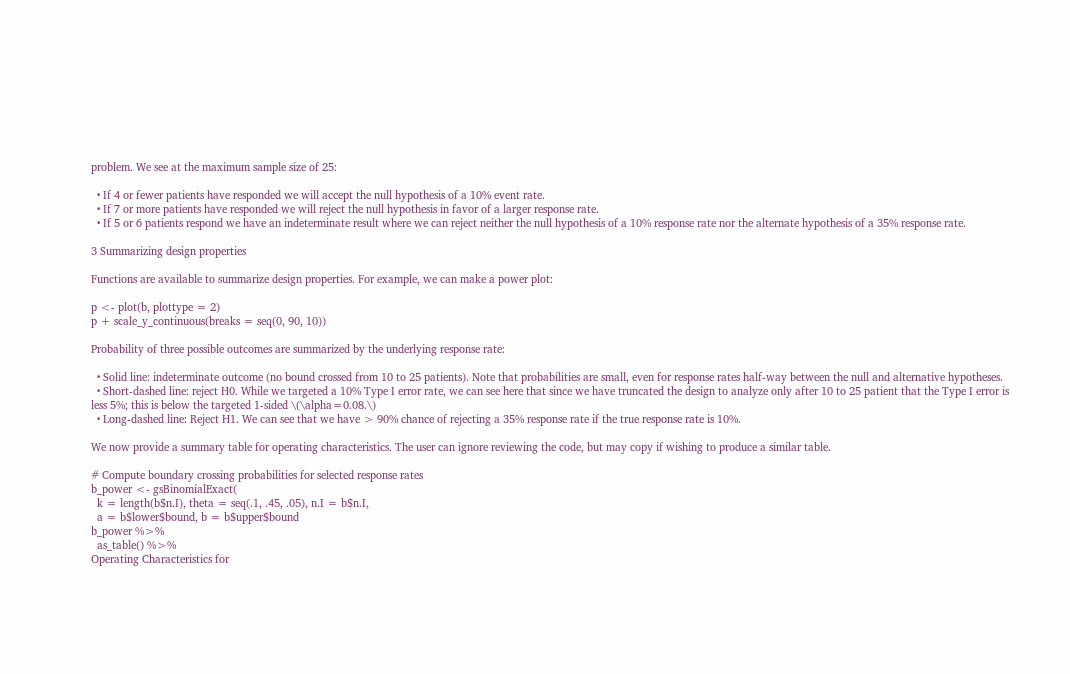problem. We see at the maximum sample size of 25:

  • If 4 or fewer patients have responded we will accept the null hypothesis of a 10% event rate.
  • If 7 or more patients have responded we will reject the null hypothesis in favor of a larger response rate.
  • If 5 or 6 patients respond we have an indeterminate result where we can reject neither the null hypothesis of a 10% response rate nor the alternate hypothesis of a 35% response rate.

3 Summarizing design properties

Functions are available to summarize design properties. For example, we can make a power plot:

p <- plot(b, plottype = 2)
p + scale_y_continuous(breaks = seq(0, 90, 10))

Probability of three possible outcomes are summarized by the underlying response rate:

  • Solid line: indeterminate outcome (no bound crossed from 10 to 25 patients). Note that probabilities are small, even for response rates half-way between the null and alternative hypotheses.
  • Short-dashed line: reject H0. While we targeted a 10% Type I error rate, we can see here that since we have truncated the design to analyze only after 10 to 25 patient that the Type I error is less 5%; this is below the targeted 1-sided \(\alpha=0.08.\)
  • Long-dashed line: Reject H1. We can see that we have > 90% chance of rejecting a 35% response rate if the true response rate is 10%.

We now provide a summary table for operating characteristics. The user can ignore reviewing the code, but may copy if wishing to produce a similar table.

# Compute boundary crossing probabilities for selected response rates
b_power <- gsBinomialExact(
  k = length(b$n.I), theta = seq(.1, .45, .05), n.I = b$n.I,
  a = b$lower$bound, b = b$upper$bound
b_power %>%
  as_table() %>%
Operating Characteristics for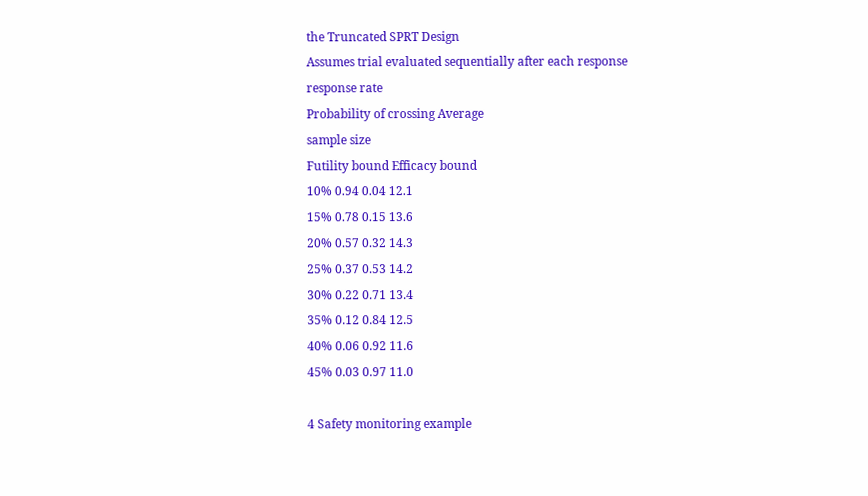the Truncated SPRT Design
Assumes trial evaluated sequentially after each response
response rate
Probability of crossing Average
sample size
Futility bound Efficacy bound
10% 0.94 0.04 12.1
15% 0.78 0.15 13.6
20% 0.57 0.32 14.3
25% 0.37 0.53 14.2
30% 0.22 0.71 13.4
35% 0.12 0.84 12.5
40% 0.06 0.92 11.6
45% 0.03 0.97 11.0

4 Safety monitoring example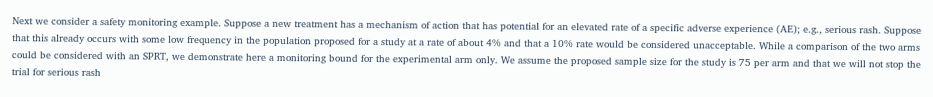Next we consider a safety monitoring example. Suppose a new treatment has a mechanism of action that has potential for an elevated rate of a specific adverse experience (AE); e.g., serious rash. Suppose that this already occurs with some low frequency in the population proposed for a study at a rate of about 4% and that a 10% rate would be considered unacceptable. While a comparison of the two arms could be considered with an SPRT, we demonstrate here a monitoring bound for the experimental arm only. We assume the proposed sample size for the study is 75 per arm and that we will not stop the trial for serious rash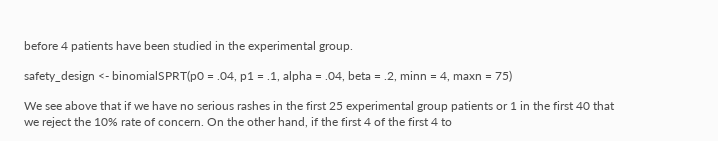before 4 patients have been studied in the experimental group.

safety_design <- binomialSPRT(p0 = .04, p1 = .1, alpha = .04, beta = .2, minn = 4, maxn = 75)

We see above that if we have no serious rashes in the first 25 experimental group patients or 1 in the first 40 that we reject the 10% rate of concern. On the other hand, if the first 4 of the first 4 to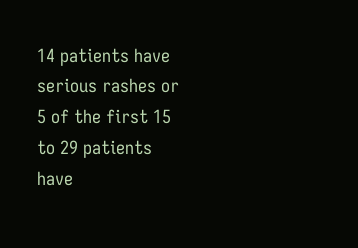14 patients have serious rashes or 5 of the first 15 to 29 patients have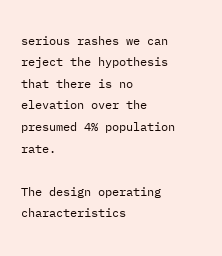serious rashes we can reject the hypothesis that there is no elevation over the presumed 4% population rate.

The design operating characteristics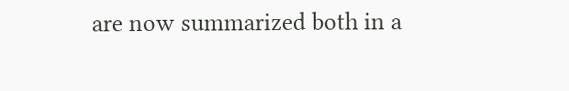are now summarized both in a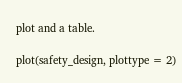plot and a table.

plot(safety_design, plottype = 2)